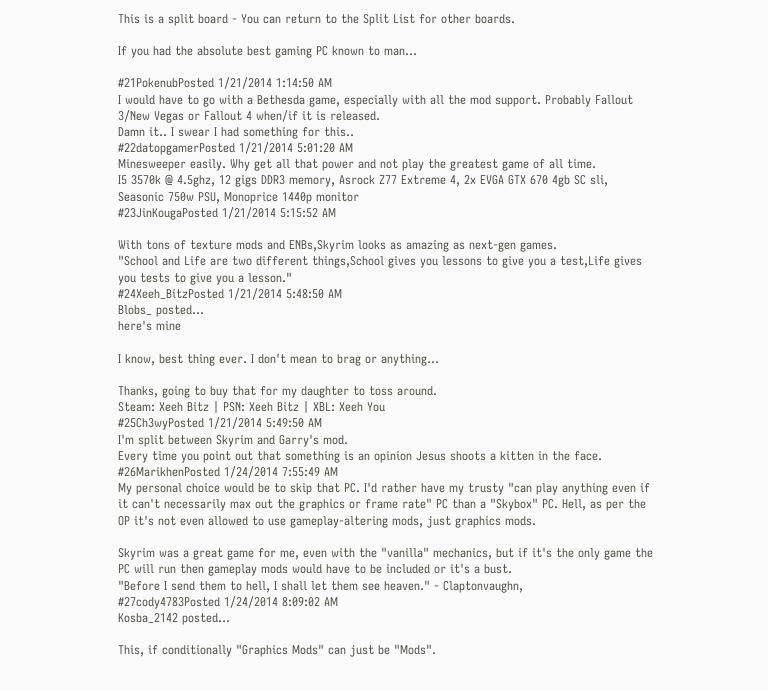This is a split board - You can return to the Split List for other boards.

If you had the absolute best gaming PC known to man...

#21PokenubPosted 1/21/2014 1:14:50 AM
I would have to go with a Bethesda game, especially with all the mod support. Probably Fallout 3/New Vegas or Fallout 4 when/if it is released.
Damn it.. I swear I had something for this..
#22datopgamerPosted 1/21/2014 5:01:20 AM
Minesweeper easily. Why get all that power and not play the greatest game of all time.
I5 3570k @ 4.5ghz, 12 gigs DDR3 memory, Asrock Z77 Extreme 4, 2x EVGA GTX 670 4gb SC sli, Seasonic 750w PSU, Monoprice 1440p monitor
#23JinKougaPosted 1/21/2014 5:15:52 AM

With tons of texture mods and ENBs,Skyrim looks as amazing as next-gen games.
"School and Life are two different things,School gives you lessons to give you a test,Life gives you tests to give you a lesson."
#24Xeeh_BitzPosted 1/21/2014 5:48:50 AM
Blobs_ posted...
here's mine

I know, best thing ever. I don't mean to brag or anything...

Thanks, going to buy that for my daughter to toss around.
Steam: Xeeh Bitz | PSN: Xeeh Bitz | XBL: Xeeh You
#25Ch3wyPosted 1/21/2014 5:49:50 AM
I'm split between Skyrim and Garry's mod.
Every time you point out that something is an opinion Jesus shoots a kitten in the face.
#26MarikhenPosted 1/24/2014 7:55:49 AM
My personal choice would be to skip that PC. I'd rather have my trusty "can play anything even if it can't necessarily max out the graphics or frame rate" PC than a "Skybox" PC. Hell, as per the OP it's not even allowed to use gameplay-altering mods, just graphics mods.

Skyrim was a great game for me, even with the "vanilla" mechanics, but if it's the only game the PC will run then gameplay mods would have to be included or it's a bust.
"Before I send them to hell, I shall let them see heaven." - Claptonvaughn,
#27cody4783Posted 1/24/2014 8:09:02 AM
Kosba_2142 posted...

This, if conditionally "Graphics Mods" can just be "Mods".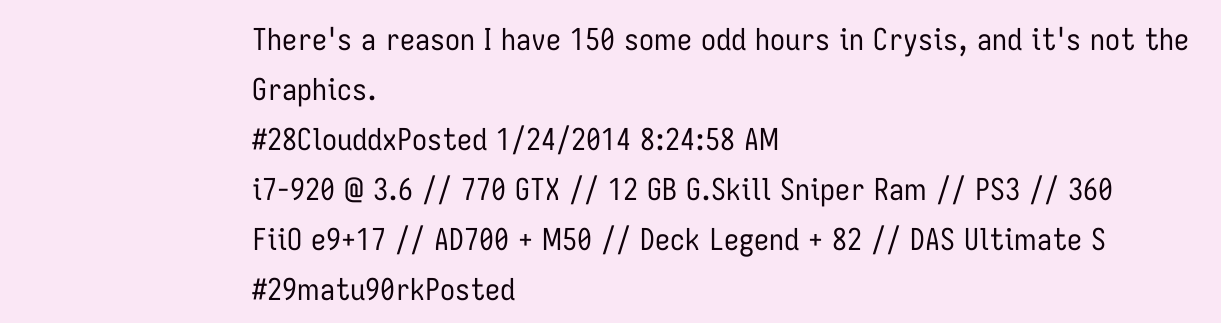There's a reason I have 150 some odd hours in Crysis, and it's not the Graphics.
#28ClouddxPosted 1/24/2014 8:24:58 AM
i7-920 @ 3.6 // 770 GTX // 12 GB G.Skill Sniper Ram // PS3 // 360
FiiO e9+17 // AD700 + M50 // Deck Legend + 82 // DAS Ultimate S
#29matu90rkPosted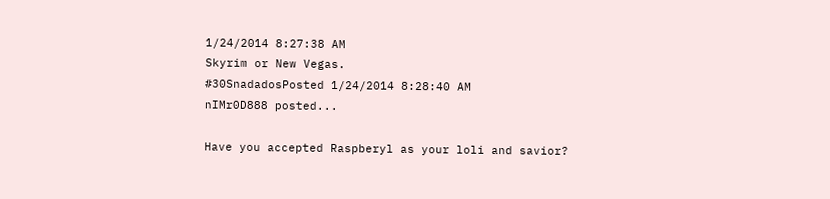1/24/2014 8:27:38 AM
Skyrim or New Vegas.
#30SnadadosPosted 1/24/2014 8:28:40 AM
nIMr0D888 posted...

Have you accepted Raspberyl as your loli and savior?